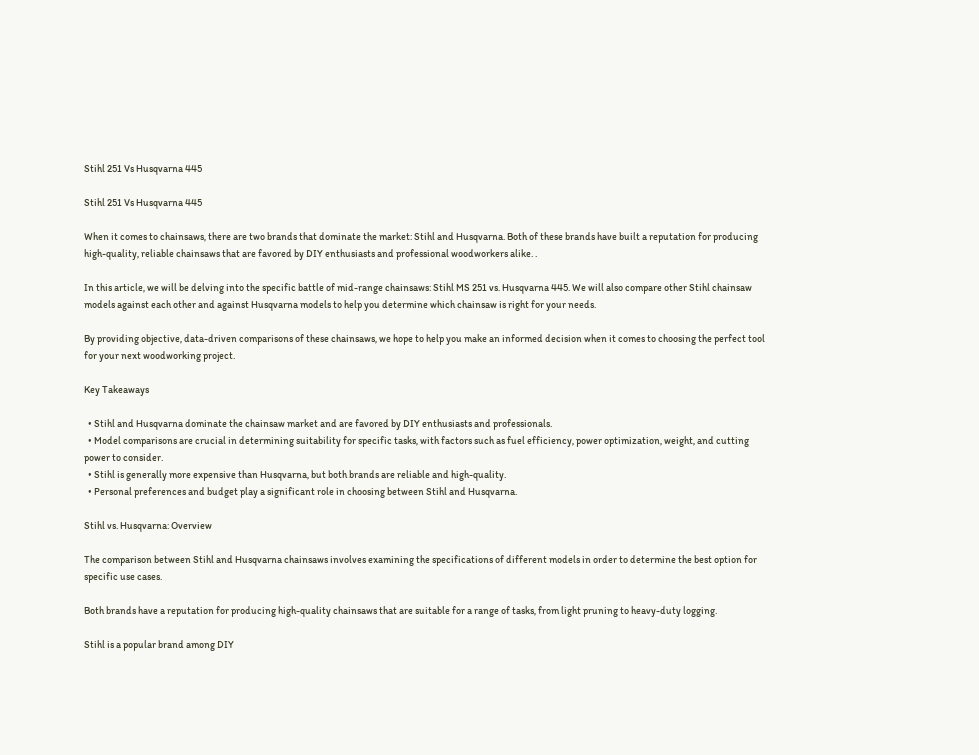Stihl 251 Vs Husqvarna 445

Stihl 251 Vs Husqvarna 445

When it comes to chainsaws, there are two brands that dominate the market: Stihl and Husqvarna. Both of these brands have built a reputation for producing high-quality, reliable chainsaws that are favored by DIY enthusiasts and professional woodworkers alike. .

In this article, we will be delving into the specific battle of mid-range chainsaws: Stihl MS 251 vs. Husqvarna 445. We will also compare other Stihl chainsaw models against each other and against Husqvarna models to help you determine which chainsaw is right for your needs.

By providing objective, data-driven comparisons of these chainsaws, we hope to help you make an informed decision when it comes to choosing the perfect tool for your next woodworking project.

Key Takeaways

  • Stihl and Husqvarna dominate the chainsaw market and are favored by DIY enthusiasts and professionals.
  • Model comparisons are crucial in determining suitability for specific tasks, with factors such as fuel efficiency, power optimization, weight, and cutting power to consider.
  • Stihl is generally more expensive than Husqvarna, but both brands are reliable and high-quality.
  • Personal preferences and budget play a significant role in choosing between Stihl and Husqvarna.

Stihl vs. Husqvarna: Overview

The comparison between Stihl and Husqvarna chainsaws involves examining the specifications of different models in order to determine the best option for specific use cases.

Both brands have a reputation for producing high-quality chainsaws that are suitable for a range of tasks, from light pruning to heavy-duty logging.

Stihl is a popular brand among DIY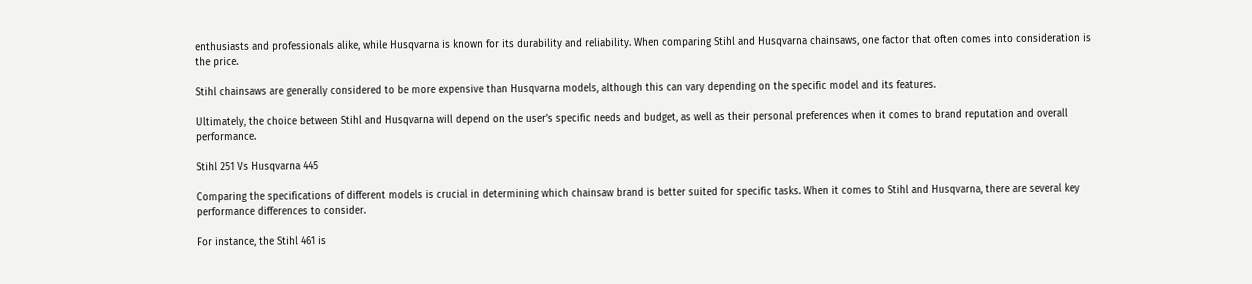enthusiasts and professionals alike, while Husqvarna is known for its durability and reliability. When comparing Stihl and Husqvarna chainsaws, one factor that often comes into consideration is the price.

Stihl chainsaws are generally considered to be more expensive than Husqvarna models, although this can vary depending on the specific model and its features.

Ultimately, the choice between Stihl and Husqvarna will depend on the user’s specific needs and budget, as well as their personal preferences when it comes to brand reputation and overall performance.

Stihl 251 Vs Husqvarna 445

Comparing the specifications of different models is crucial in determining which chainsaw brand is better suited for specific tasks. When it comes to Stihl and Husqvarna, there are several key performance differences to consider.

For instance, the Stihl 461 is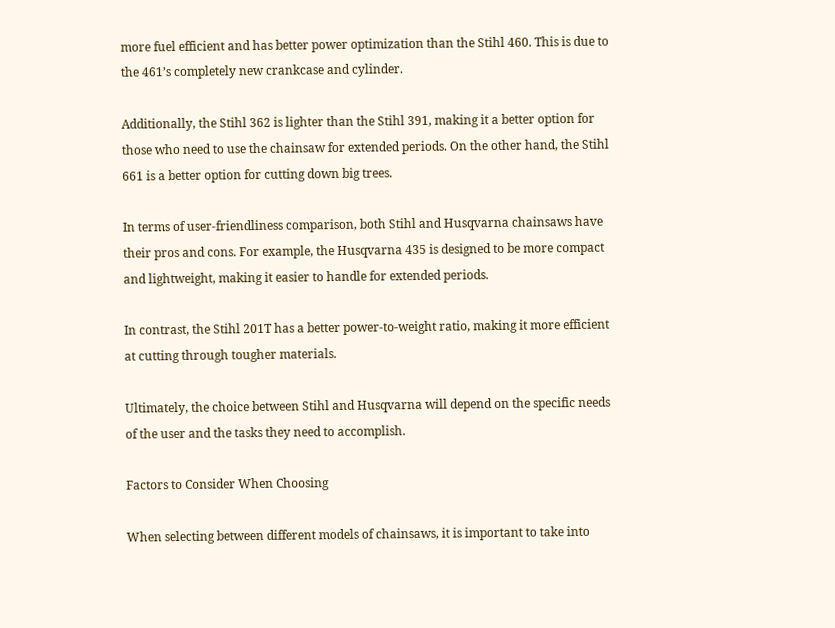more fuel efficient and has better power optimization than the Stihl 460. This is due to the 461’s completely new crankcase and cylinder.

Additionally, the Stihl 362 is lighter than the Stihl 391, making it a better option for those who need to use the chainsaw for extended periods. On the other hand, the Stihl 661 is a better option for cutting down big trees.

In terms of user-friendliness comparison, both Stihl and Husqvarna chainsaws have their pros and cons. For example, the Husqvarna 435 is designed to be more compact and lightweight, making it easier to handle for extended periods.

In contrast, the Stihl 201T has a better power-to-weight ratio, making it more efficient at cutting through tougher materials.

Ultimately, the choice between Stihl and Husqvarna will depend on the specific needs of the user and the tasks they need to accomplish.

Factors to Consider When Choosing

When selecting between different models of chainsaws, it is important to take into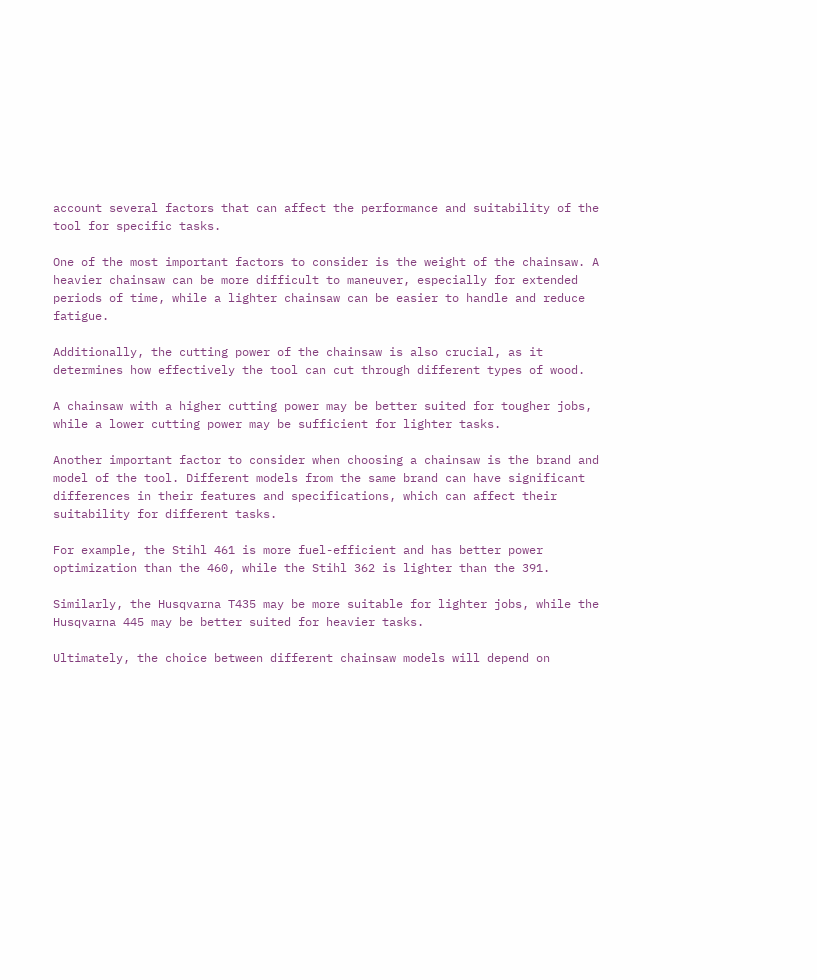account several factors that can affect the performance and suitability of the tool for specific tasks.

One of the most important factors to consider is the weight of the chainsaw. A heavier chainsaw can be more difficult to maneuver, especially for extended periods of time, while a lighter chainsaw can be easier to handle and reduce fatigue.

Additionally, the cutting power of the chainsaw is also crucial, as it determines how effectively the tool can cut through different types of wood.

A chainsaw with a higher cutting power may be better suited for tougher jobs, while a lower cutting power may be sufficient for lighter tasks.

Another important factor to consider when choosing a chainsaw is the brand and model of the tool. Different models from the same brand can have significant differences in their features and specifications, which can affect their suitability for different tasks.

For example, the Stihl 461 is more fuel-efficient and has better power optimization than the 460, while the Stihl 362 is lighter than the 391.

Similarly, the Husqvarna T435 may be more suitable for lighter jobs, while the Husqvarna 445 may be better suited for heavier tasks.

Ultimately, the choice between different chainsaw models will depend on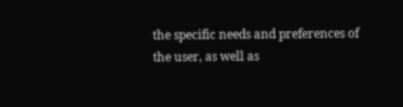the specific needs and preferences of the user, as well as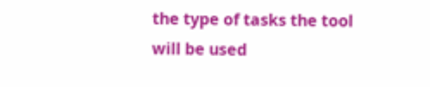the type of tasks the tool will be used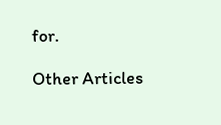for.

Other Articles